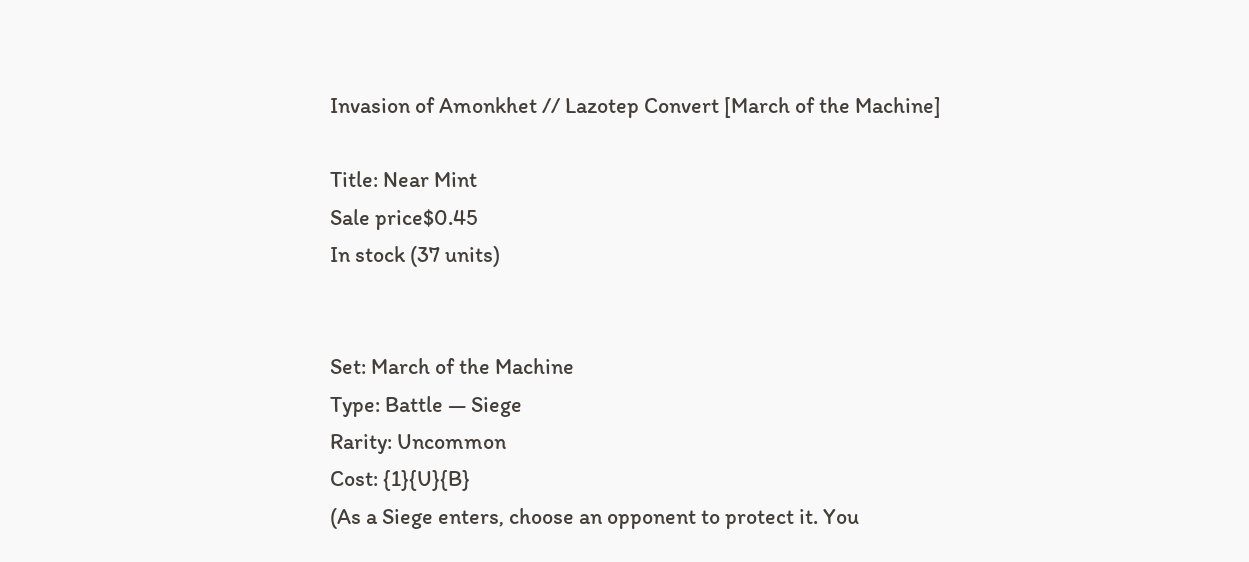Invasion of Amonkhet // Lazotep Convert [March of the Machine]

Title: Near Mint
Sale price$0.45
In stock (37 units)


Set: March of the Machine
Type: Battle — Siege
Rarity: Uncommon
Cost: {1}{U}{B}
(As a Siege enters, choose an opponent to protect it. You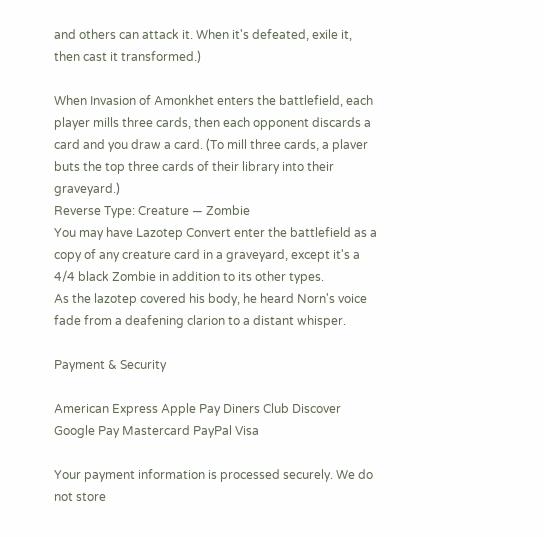and others can attack it. When it's defeated, exile it, then cast it transformed.)

When Invasion of Amonkhet enters the battlefield, each player mills three cards, then each opponent discards a card and you draw a card. (To mill three cards, a plaver buts the top three cards of their library into their graveyard.)
Reverse Type: Creature — Zombie
You may have Lazotep Convert enter the battlefield as a copy of any creature card in a graveyard, except it's a 4/4 black Zombie in addition to its other types.
As the lazotep covered his body, he heard Norn's voice fade from a deafening clarion to a distant whisper.

Payment & Security

American Express Apple Pay Diners Club Discover Google Pay Mastercard PayPal Visa

Your payment information is processed securely. We do not store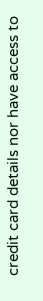credit card details nor have access to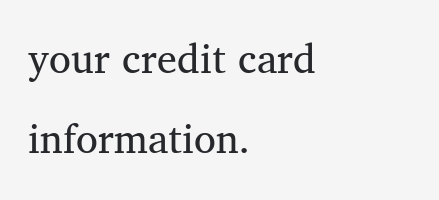your credit card information.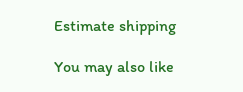Estimate shipping

You may also like